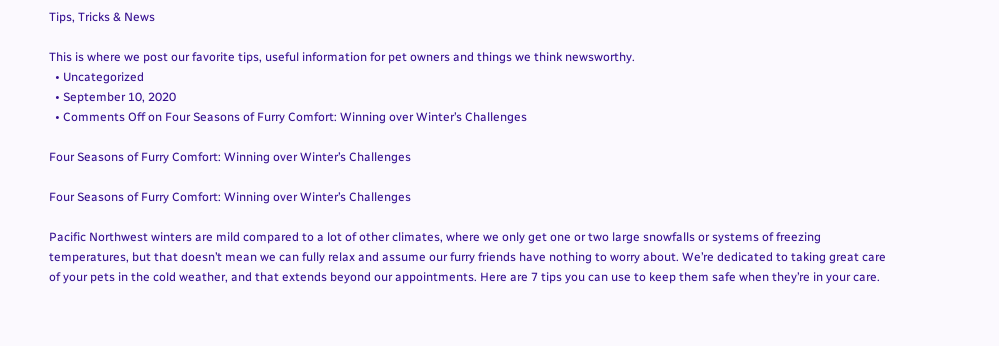Tips, Tricks & News

This is where we post our favorite tips, useful information for pet owners and things we think newsworthy.
  • Uncategorized
  • September 10, 2020
  • Comments Off on Four Seasons of Furry Comfort: Winning over Winter’s Challenges

Four Seasons of Furry Comfort: Winning over Winter’s Challenges

Four Seasons of Furry Comfort: Winning over Winter’s Challenges

Pacific Northwest winters are mild compared to a lot of other climates, where we only get one or two large snowfalls or systems of freezing temperatures, but that doesn’t mean we can fully relax and assume our furry friends have nothing to worry about. We’re dedicated to taking great care of your pets in the cold weather, and that extends beyond our appointments. Here are 7 tips you can use to keep them safe when they’re in your care.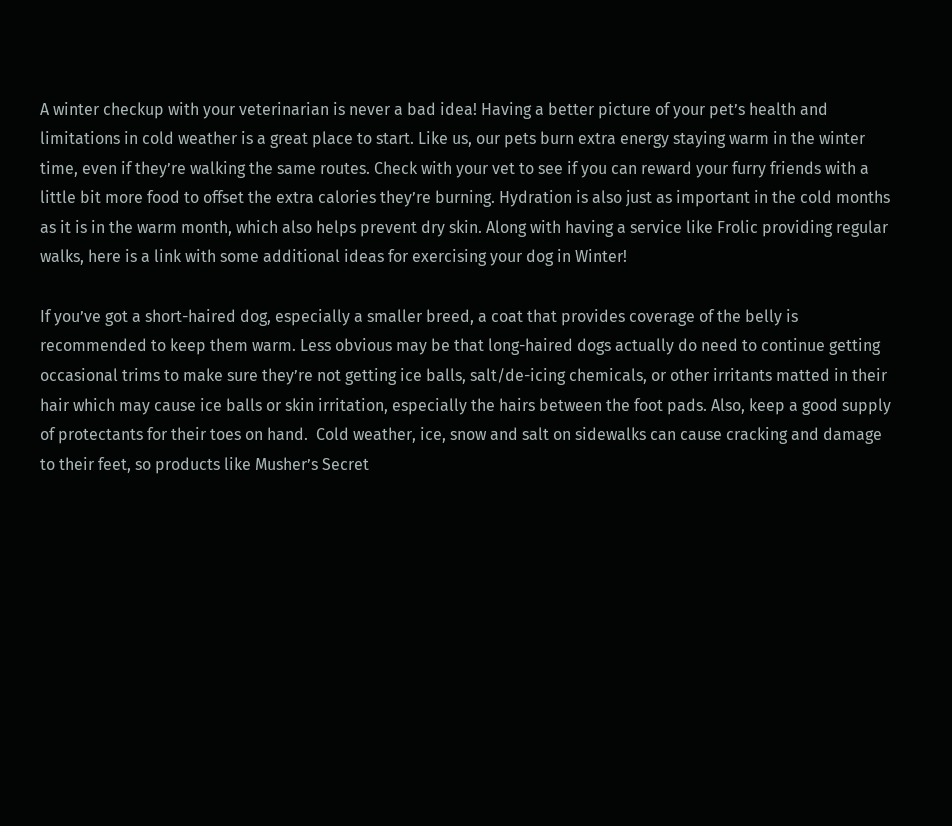A winter checkup with your veterinarian is never a bad idea! Having a better picture of your pet’s health and limitations in cold weather is a great place to start. Like us, our pets burn extra energy staying warm in the winter time, even if they’re walking the same routes. Check with your vet to see if you can reward your furry friends with a little bit more food to offset the extra calories they’re burning. Hydration is also just as important in the cold months as it is in the warm month, which also helps prevent dry skin. Along with having a service like Frolic providing regular walks, here is a link with some additional ideas for exercising your dog in Winter!

If you’ve got a short-haired dog, especially a smaller breed, a coat that provides coverage of the belly is recommended to keep them warm. Less obvious may be that long-haired dogs actually do need to continue getting occasional trims to make sure they’re not getting ice balls, salt/de-icing chemicals, or other irritants matted in their hair which may cause ice balls or skin irritation, especially the hairs between the foot pads. Also, keep a good supply of protectants for their toes on hand.  Cold weather, ice, snow and salt on sidewalks can cause cracking and damage to their feet, so products like Musher’s Secret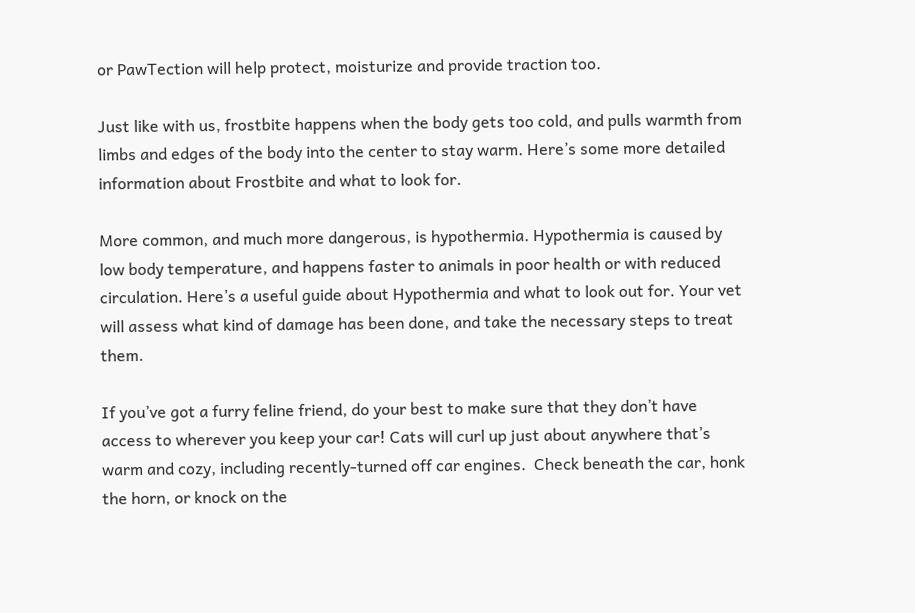or PawTection will help protect, moisturize and provide traction too.

Just like with us, frostbite happens when the body gets too cold, and pulls warmth from limbs and edges of the body into the center to stay warm. Here’s some more detailed information about Frostbite and what to look for.

More common, and much more dangerous, is hypothermia. Hypothermia is caused by low body temperature, and happens faster to animals in poor health or with reduced circulation. Here’s a useful guide about Hypothermia and what to look out for. Your vet will assess what kind of damage has been done, and take the necessary steps to treat them.

If you’ve got a furry feline friend, do your best to make sure that they don’t have access to wherever you keep your car! Cats will curl up just about anywhere that’s warm and cozy, including recently-turned off car engines.  Check beneath the car, honk the horn, or knock on the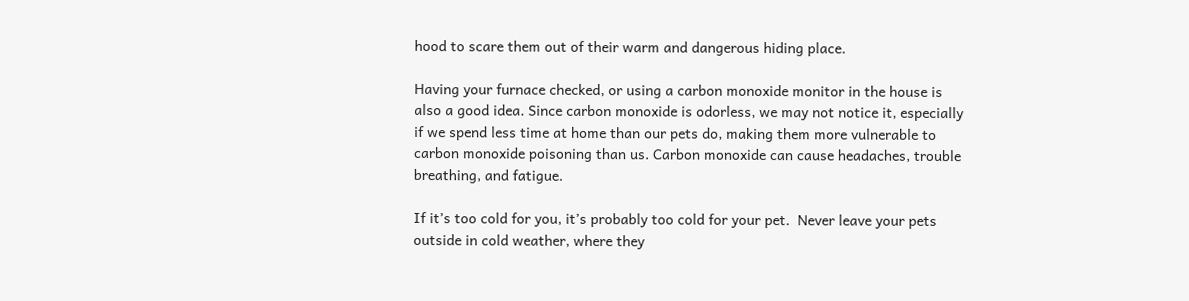hood to scare them out of their warm and dangerous hiding place.

Having your furnace checked, or using a carbon monoxide monitor in the house is also a good idea. Since carbon monoxide is odorless, we may not notice it, especially if we spend less time at home than our pets do, making them more vulnerable to carbon monoxide poisoning than us. Carbon monoxide can cause headaches, trouble breathing, and fatigue.

If it’s too cold for you, it’s probably too cold for your pet.  Never leave your pets outside in cold weather, where they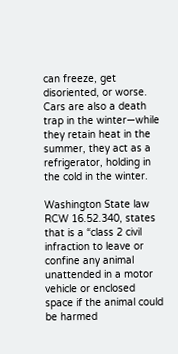can freeze, get disoriented, or worse. Cars are also a death trap in the winter—while they retain heat in the summer, they act as a refrigerator, holding in the cold in the winter.

Washington State law RCW 16.52.340, states that is a “class 2 civil infraction to leave or confine any animal unattended in a motor vehicle or enclosed space if the animal could be harmed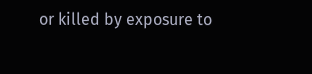or killed by exposure to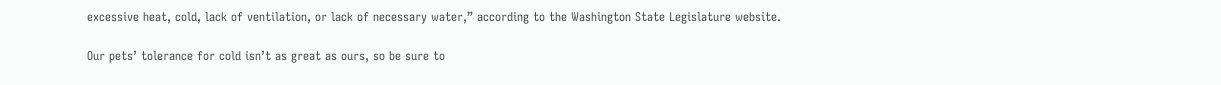excessive heat, cold, lack of ventilation, or lack of necessary water,” according to the Washington State Legislature website.

Our pets’ tolerance for cold isn’t as great as ours, so be sure to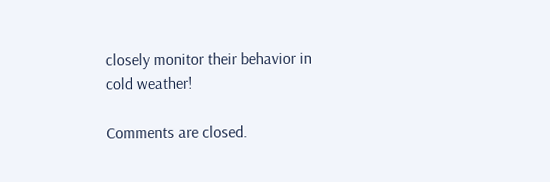closely monitor their behavior in cold weather!

Comments are closed.